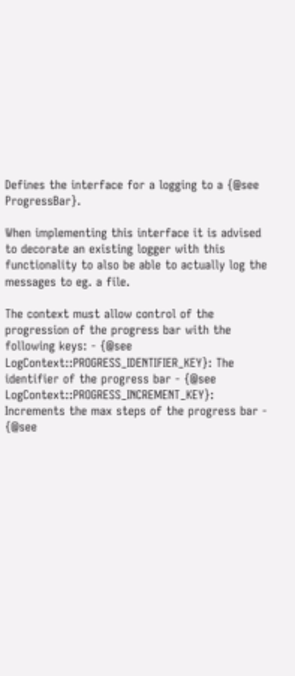Defines the interface for a logging to a {@see ProgressBar}.

When implementing this interface it is advised to decorate an existing logger with this functionality to also be able to actually log the messages to eg. a file.

The context must allow control of the progression of the progress bar with the following keys: - {@see LogContext::PROGRESS_IDENTIFIER_KEY}: The identifier of the progress bar - {@see LogContext::PROGRESS_INCREMENT_KEY}: Increments the max steps of the progress bar - {@see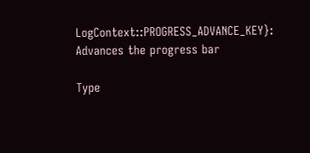LogContext::PROGRESS_ADVANCE_KEY}: Advances the progress bar

Type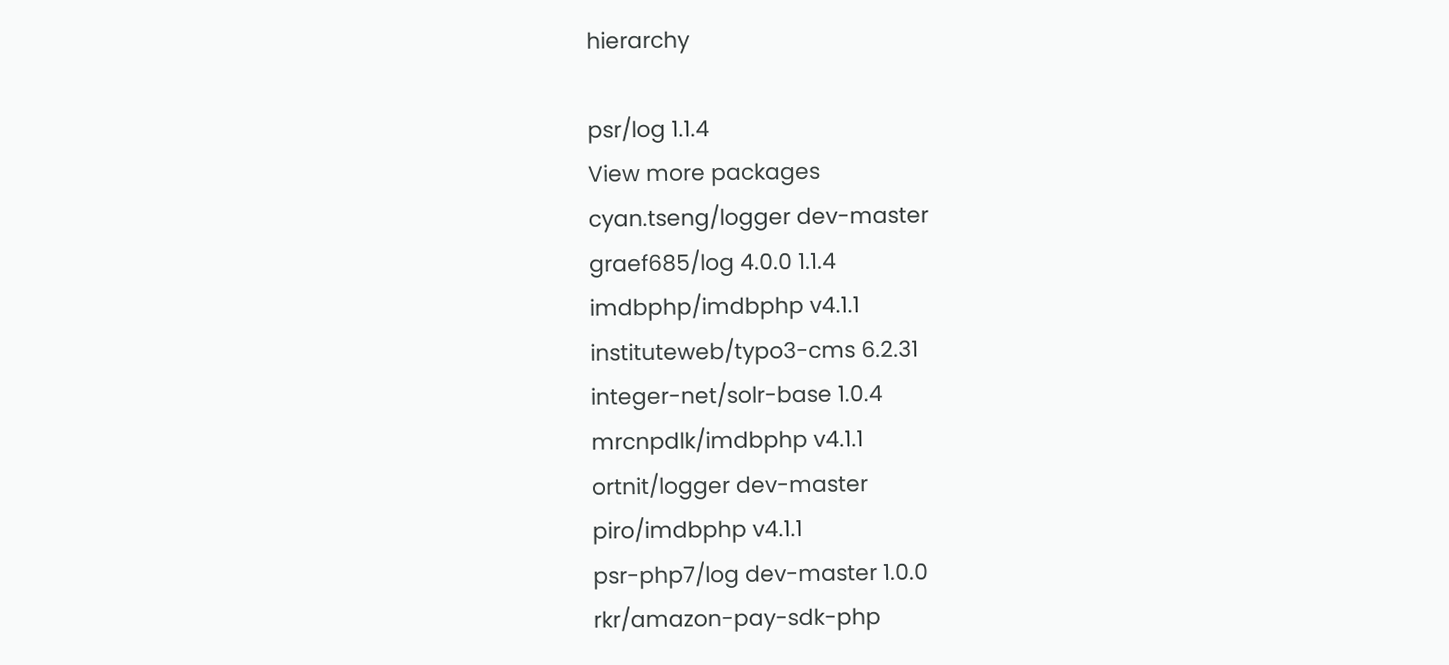hierarchy

psr/log 1.1.4
View more packages
cyan.tseng/logger dev-master
graef685/log 4.0.0 1.1.4
imdbphp/imdbphp v4.1.1
instituteweb/typo3-cms 6.2.31
integer-net/solr-base 1.0.4
mrcnpdlk/imdbphp v4.1.1
ortnit/logger dev-master
piro/imdbphp v4.1.1
psr-php7/log dev-master 1.0.0
rkr/amazon-pay-sdk-php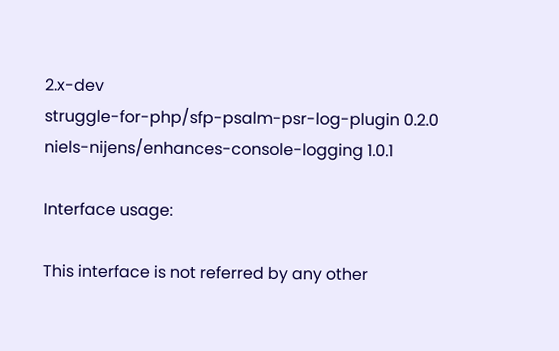2.x-dev
struggle-for-php/sfp-psalm-psr-log-plugin 0.2.0
niels-nijens/enhances-console-logging 1.0.1

Interface usage:

This interface is not referred by any other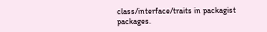class/interface/traits in packagist packages.